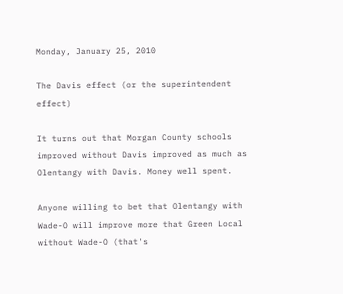Monday, January 25, 2010

The Davis effect (or the superintendent effect)

It turns out that Morgan County schools improved without Davis improved as much as Olentangy with Davis. Money well spent.

Anyone willing to bet that Olentangy with Wade-O will improve more that Green Local without Wade-O (that's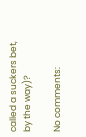called a suckers bet, by the way)?

No comments: